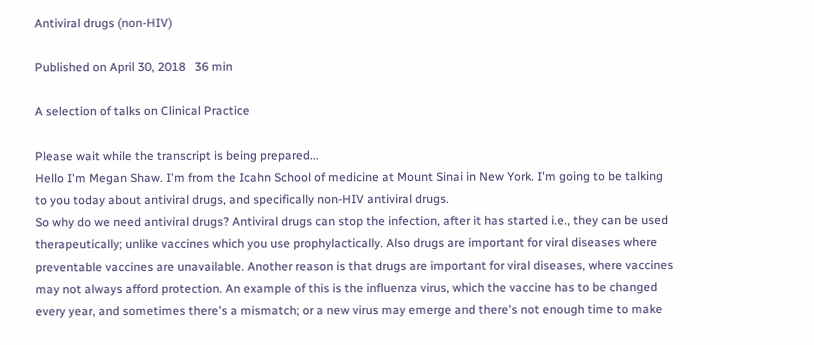Antiviral drugs (non-HIV)

Published on April 30, 2018   36 min

A selection of talks on Clinical Practice

Please wait while the transcript is being prepared...
Hello I'm Megan Shaw. I'm from the Icahn School of medicine at Mount Sinai in New York. I'm going to be talking to you today about antiviral drugs, and specifically non-HIV antiviral drugs.
So why do we need antiviral drugs? Antiviral drugs can stop the infection, after it has started i.e., they can be used therapeutically; unlike vaccines which you use prophylactically. Also drugs are important for viral diseases where preventable vaccines are unavailable. Another reason is that drugs are important for viral diseases, where vaccines may not always afford protection. An example of this is the influenza virus, which the vaccine has to be changed every year, and sometimes there's a mismatch; or a new virus may emerge and there's not enough time to make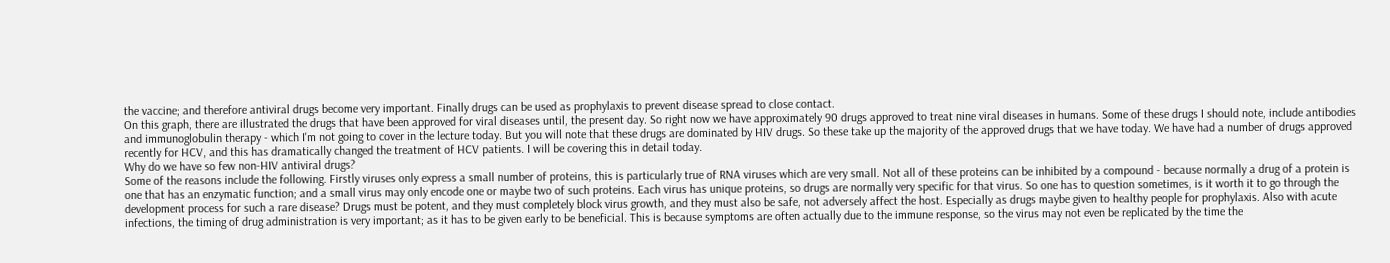the vaccine; and therefore antiviral drugs become very important. Finally drugs can be used as prophylaxis to prevent disease spread to close contact.
On this graph, there are illustrated the drugs that have been approved for viral diseases until, the present day. So right now we have approximately 90 drugs approved to treat nine viral diseases in humans. Some of these drugs I should note, include antibodies and immunoglobulin therapy - which I'm not going to cover in the lecture today. But you will note that these drugs are dominated by HIV drugs. So these take up the majority of the approved drugs that we have today. We have had a number of drugs approved recently for HCV, and this has dramatically changed the treatment of HCV patients. I will be covering this in detail today.
Why do we have so few non-HIV antiviral drugs?
Some of the reasons include the following. Firstly viruses only express a small number of proteins, this is particularly true of RNA viruses which are very small. Not all of these proteins can be inhibited by a compound - because normally a drug of a protein is one that has an enzymatic function; and a small virus may only encode one or maybe two of such proteins. Each virus has unique proteins, so drugs are normally very specific for that virus. So one has to question sometimes, is it worth it to go through the development process for such a rare disease? Drugs must be potent, and they must completely block virus growth, and they must also be safe, not adversely affect the host. Especially as drugs maybe given to healthy people for prophylaxis. Also with acute infections, the timing of drug administration is very important; as it has to be given early to be beneficial. This is because symptoms are often actually due to the immune response, so the virus may not even be replicated by the time the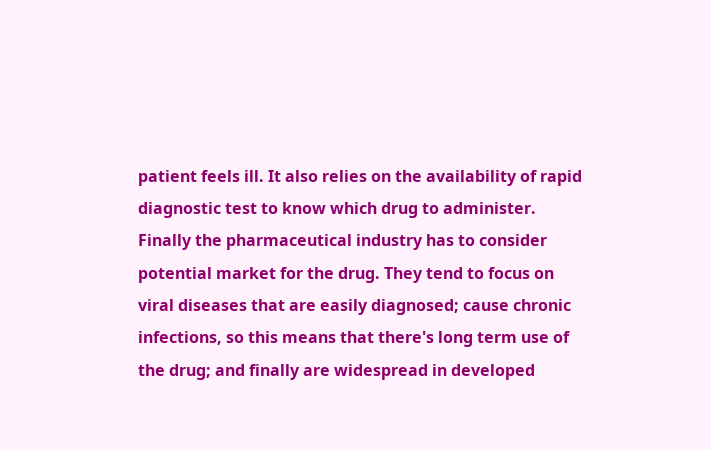patient feels ill. It also relies on the availability of rapid diagnostic test to know which drug to administer. Finally the pharmaceutical industry has to consider potential market for the drug. They tend to focus on viral diseases that are easily diagnosed; cause chronic infections, so this means that there's long term use of the drug; and finally are widespread in developed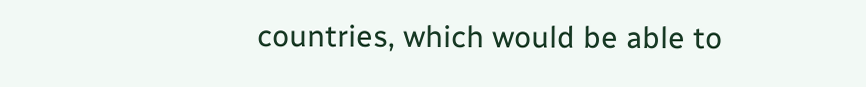countries, which would be able to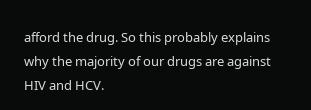afford the drug. So this probably explains why the majority of our drugs are against HIV and HCV.